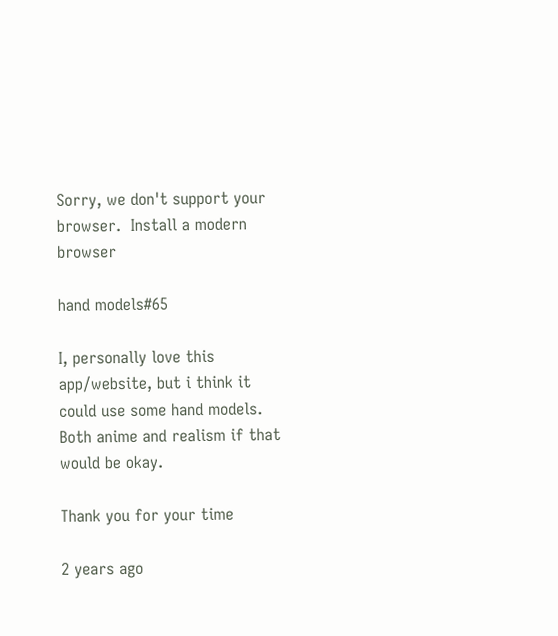Sorry, we don't support your browser.  Install a modern browser

hand models#65

I, personally love this app/website, but i think it could use some hand models. Both anime and realism if that would be okay.

Thank you for your time

2 years ago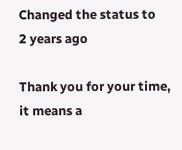Changed the status to
2 years ago

Thank you for your time, it means a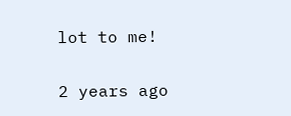lot to me!

2 years ago